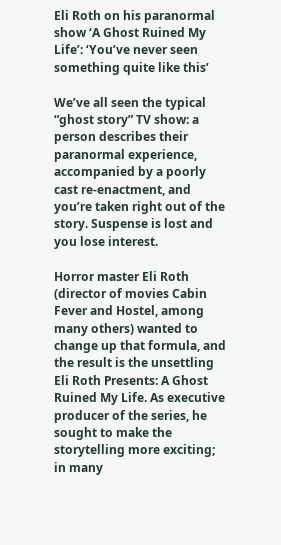Eli Roth on his paranormal show ‘A Ghost Ruined My Life’: ‘You’ve never seen something quite like this’

We’ve all seen the typical “ghost story” TV show: a person describes their paranormal experience, accompanied by a poorly cast re-enactment, and you’re taken right out of the story. Suspense is lost and you lose interest.

Horror master Eli Roth (director of movies Cabin Fever and Hostel, among many others) wanted to change up that formula, and the result is the unsettling Eli Roth Presents: A Ghost Ruined My Life. As executive producer of the series, he sought to make the storytelling more exciting; in many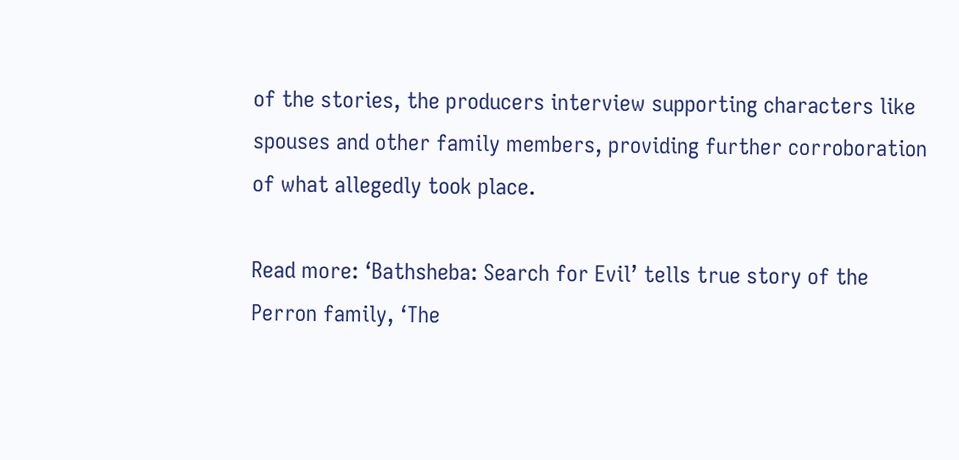of the stories, the producers interview supporting characters like spouses and other family members, providing further corroboration of what allegedly took place.

Read more: ‘Bathsheba: Search for Evil’ tells true story of the Perron family, ‘The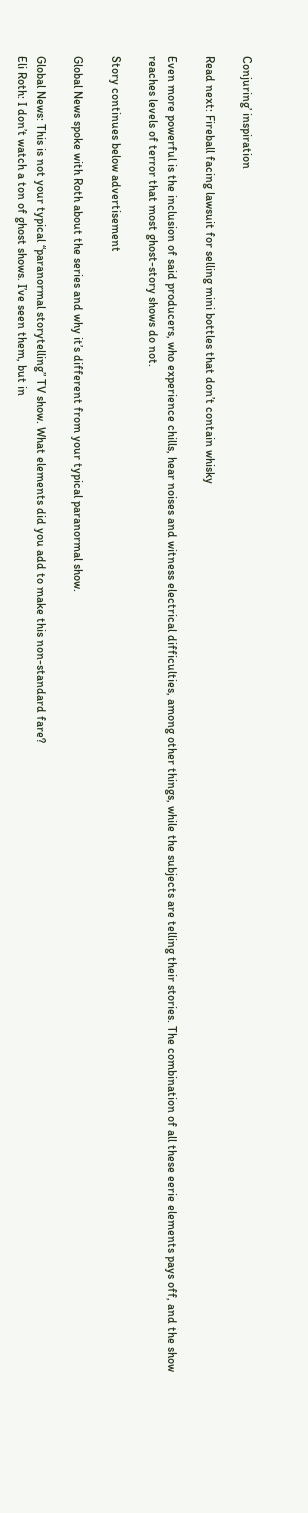Conjuring’ inspiration

Read next: Fireball facing lawsuit for selling mini bottles that don’t contain whisky

Even more powerful is the inclusion of said producers, who experience chills, hear noises and witness electrical difficulties, among other things, while the subjects are telling their stories. The combination of all these eerie elements pays off, and the show reaches levels of terror that most ghost-story shows do not.

Story continues below advertisement

Global News spoke with Roth about the series and why it’s different from your typical paranormal show.

Global News: This is not your typical “paranormal storytelling” TV show. What elements did you add to make this non-standard fare?
Eli Roth: I don’t watch a ton of ghost shows. I’ve seen them, but in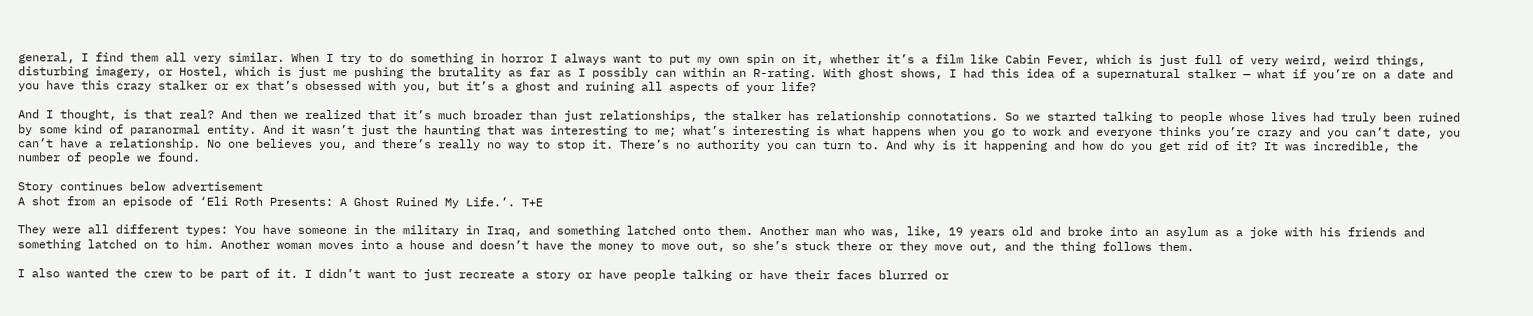general, I find them all very similar. When I try to do something in horror I always want to put my own spin on it, whether it’s a film like Cabin Fever, which is just full of very weird, weird things, disturbing imagery, or Hostel, which is just me pushing the brutality as far as I possibly can within an R-rating. With ghost shows, I had this idea of a supernatural stalker — what if you’re on a date and you have this crazy stalker or ex that’s obsessed with you, but it’s a ghost and ruining all aspects of your life?

And I thought, is that real? And then we realized that it’s much broader than just relationships, the stalker has relationship connotations. So we started talking to people whose lives had truly been ruined by some kind of paranormal entity. And it wasn’t just the haunting that was interesting to me; what’s interesting is what happens when you go to work and everyone thinks you’re crazy and you can’t date, you can’t have a relationship. No one believes you, and there’s really no way to stop it. There’s no authority you can turn to. And why is it happening and how do you get rid of it? It was incredible, the number of people we found.

Story continues below advertisement
A shot from an episode of ‘Eli Roth Presents: A Ghost Ruined My Life.’. T+E

They were all different types: You have someone in the military in Iraq, and something latched onto them. Another man who was, like, 19 years old and broke into an asylum as a joke with his friends and something latched on to him. Another woman moves into a house and doesn’t have the money to move out, so she’s stuck there or they move out, and the thing follows them.

I also wanted the crew to be part of it. I didn’t want to just recreate a story or have people talking or have their faces blurred or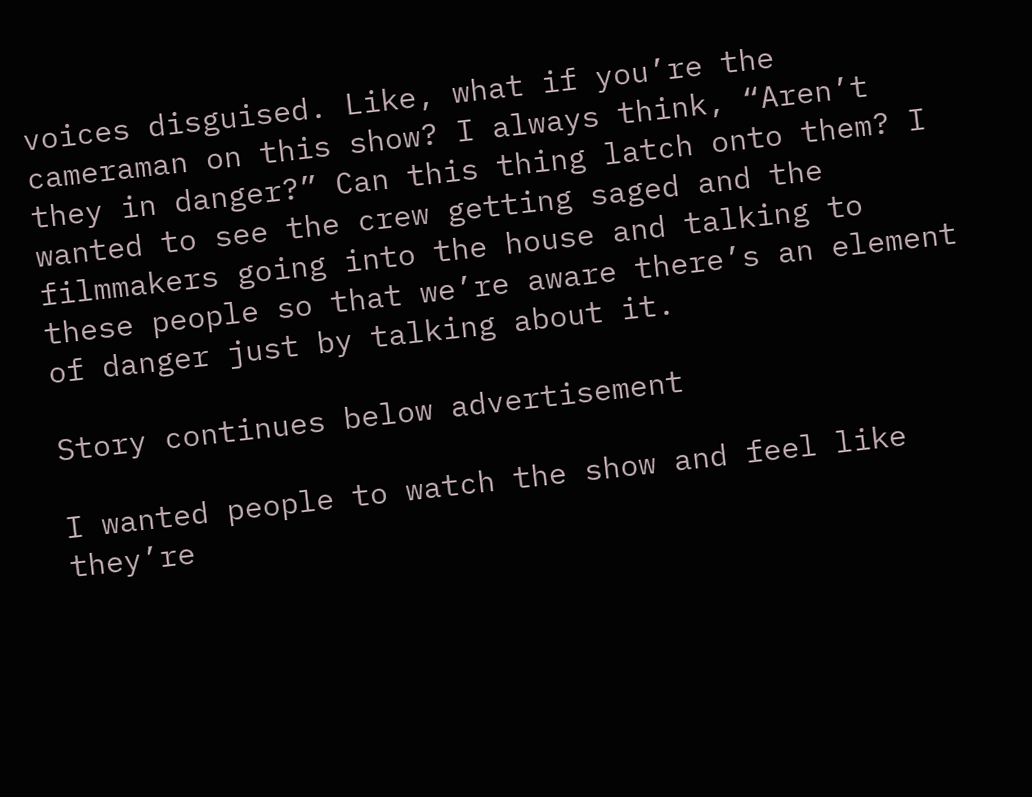voices disguised. Like, what if you’re the cameraman on this show? I always think, “Aren’t they in danger?” Can this thing latch onto them? I wanted to see the crew getting saged and the filmmakers going into the house and talking to these people so that we’re aware there’s an element of danger just by talking about it.

Story continues below advertisement

I wanted people to watch the show and feel like they’re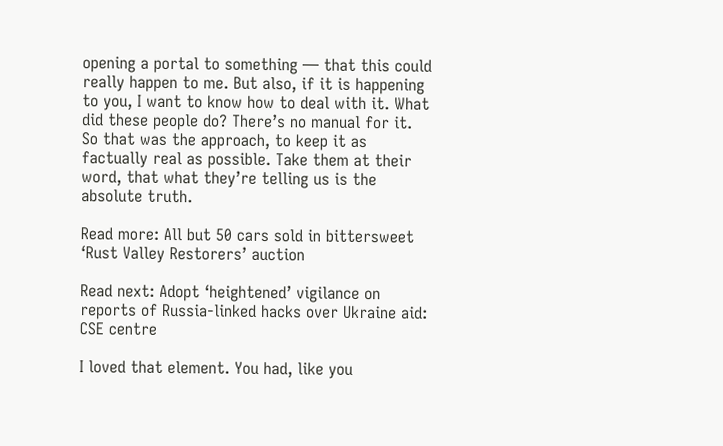opening a portal to something — that this could really happen to me. But also, if it is happening to you, I want to know how to deal with it. What did these people do? There’s no manual for it. So that was the approach, to keep it as factually real as possible. Take them at their word, that what they’re telling us is the absolute truth.

Read more: All but 50 cars sold in bittersweet ‘Rust Valley Restorers’ auction

Read next: Adopt ‘heightened’ vigilance on reports of Russia-linked hacks over Ukraine aid: CSE centre

I loved that element. You had, like you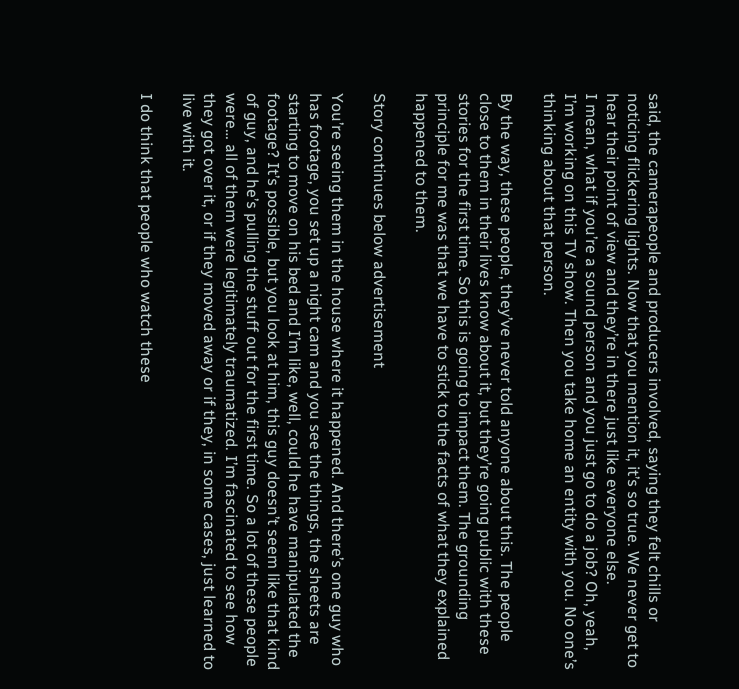said, the camerapeople and producers involved, saying they felt chills or noticing flickering lights. Now that you mention it, it’s so true. We never get to hear their point of view and they’re in there just like everyone else.
I mean, what if you’re a sound person and you just go to do a job? Oh, yeah, I’m working on this TV show. Then you take home an entity with you. No one’s thinking about that person.

By the way, these people, they’ve never told anyone about this. The people close to them in their lives know about it, but they’re going public with these stories for the first time. So this is going to impact them. The grounding principle for me was that we have to stick to the facts of what they explained happened to them.

Story continues below advertisement

You’re seeing them in the house where it happened. And there’s one guy who has footage, you set up a night cam and you see the things, the sheets are starting to move on his bed and I’m like, well, could he have manipulated the footage? It’s possible, but you look at him, this guy doesn’t seem like that kind of guy, and he’s pulling the stuff out for the first time. So a lot of these people were… all of them were legitimately traumatized. I’m fascinated to see how they got over it, or if they moved away or if they, in some cases, just learned to live with it.

I do think that people who watch these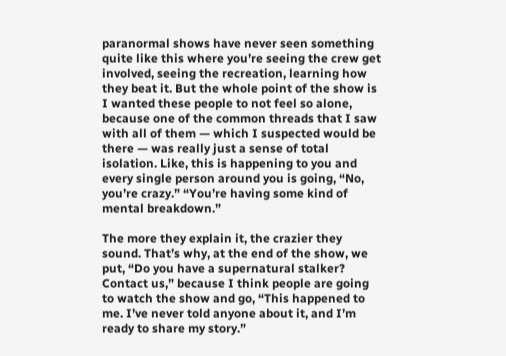paranormal shows have never seen something quite like this where you’re seeing the crew get involved, seeing the recreation, learning how they beat it. But the whole point of the show is I wanted these people to not feel so alone, because one of the common threads that I saw with all of them — which I suspected would be there — was really just a sense of total isolation. Like, this is happening to you and every single person around you is going, “No, you’re crazy.” “You’re having some kind of mental breakdown.”

The more they explain it, the crazier they sound. That’s why, at the end of the show, we put, “Do you have a supernatural stalker? Contact us,” because I think people are going to watch the show and go, “This happened to me. I’ve never told anyone about it, and I’m ready to share my story.”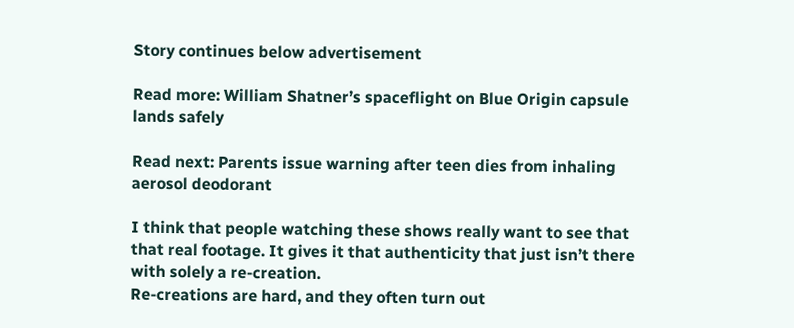Story continues below advertisement

Read more: William Shatner’s spaceflight on Blue Origin capsule lands safely

Read next: Parents issue warning after teen dies from inhaling aerosol deodorant

I think that people watching these shows really want to see that that real footage. It gives it that authenticity that just isn’t there with solely a re-creation.
Re-creations are hard, and they often turn out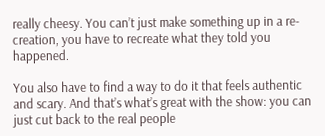really cheesy. You can’t just make something up in a re-creation, you have to recreate what they told you happened.

You also have to find a way to do it that feels authentic and scary. And that’s what’s great with the show: you can just cut back to the real people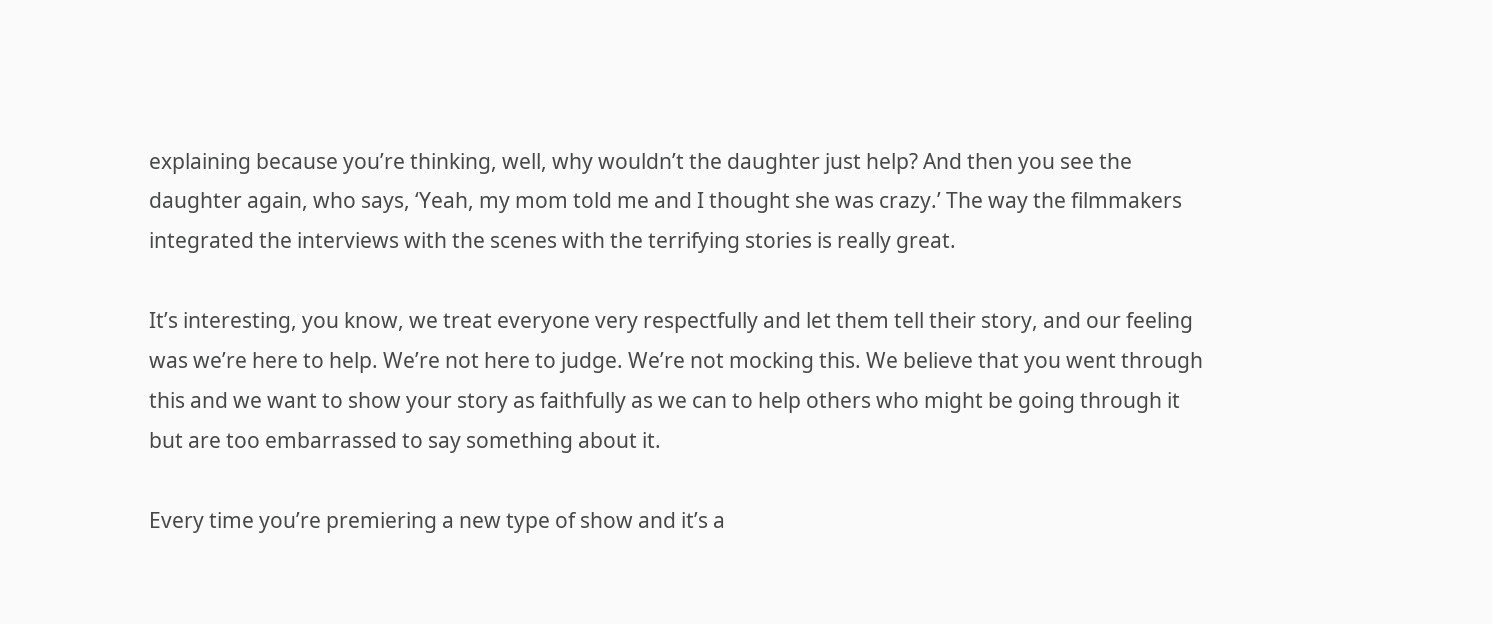explaining because you’re thinking, well, why wouldn’t the daughter just help? And then you see the daughter again, who says, ‘Yeah, my mom told me and I thought she was crazy.’ The way the filmmakers integrated the interviews with the scenes with the terrifying stories is really great.

It’s interesting, you know, we treat everyone very respectfully and let them tell their story, and our feeling was we’re here to help. We’re not here to judge. We’re not mocking this. We believe that you went through this and we want to show your story as faithfully as we can to help others who might be going through it but are too embarrassed to say something about it.

Every time you’re premiering a new type of show and it’s a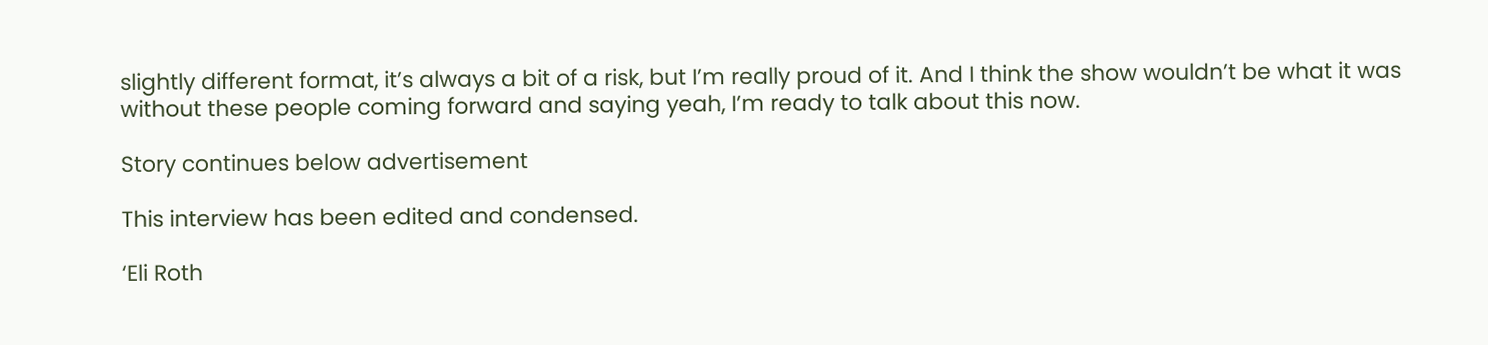slightly different format, it’s always a bit of a risk, but I’m really proud of it. And I think the show wouldn’t be what it was without these people coming forward and saying yeah, I’m ready to talk about this now.

Story continues below advertisement

This interview has been edited and condensed.

‘Eli Roth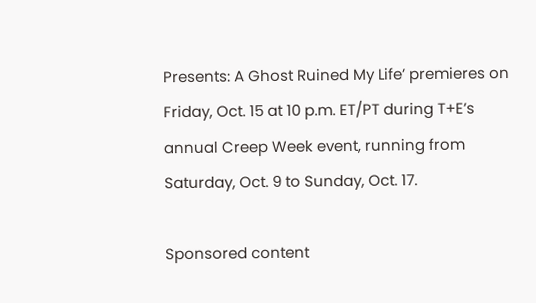Presents: A Ghost Ruined My Life’ premieres on Friday, Oct. 15 at 10 p.m. ET/PT during T+E’s annual Creep Week event, running from Saturday, Oct. 9 to Sunday, Oct. 17.

Sponsored content